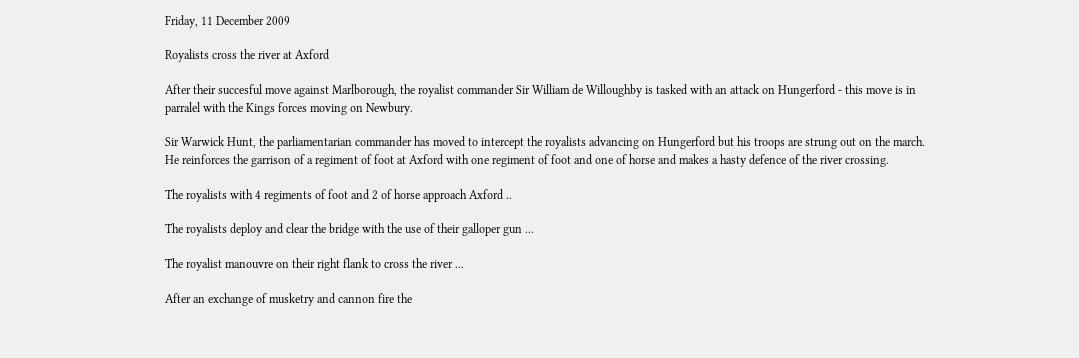Friday, 11 December 2009

Royalists cross the river at Axford

After their succesful move against Marlborough, the royalist commander Sir William de Willoughby is tasked with an attack on Hungerford - this move is in parralel with the Kings forces moving on Newbury.

Sir Warwick Hunt, the parliamentarian commander has moved to intercept the royalists advancing on Hungerford but his troops are strung out on the march. He reinforces the garrison of a regiment of foot at Axford with one regiment of foot and one of horse and makes a hasty defence of the river crossing.

The royalists with 4 regiments of foot and 2 of horse approach Axford ..

The royalists deploy and clear the bridge with the use of their galloper gun ...

The royalist manouvre on their right flank to cross the river ...

After an exchange of musketry and cannon fire the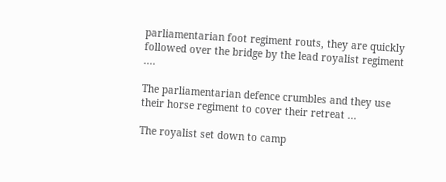parliamentarian foot regiment routs, they are quickly followed over the bridge by the lead royalist regiment ....

The parliamentarian defence crumbles and they use their horse regiment to cover their retreat ...

The royalist set down to camp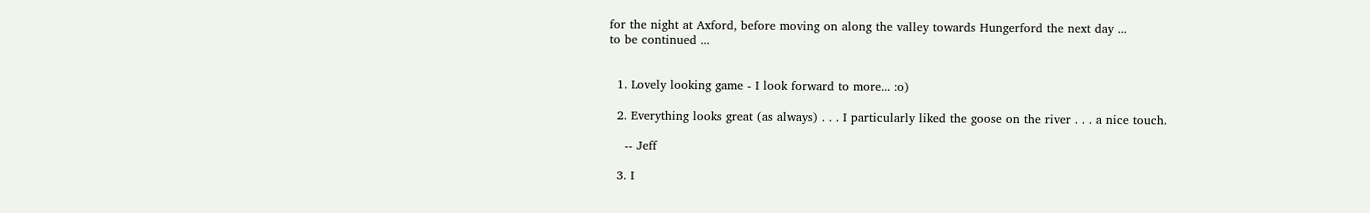for the night at Axford, before moving on along the valley towards Hungerford the next day ...
to be continued ...


  1. Lovely looking game - I look forward to more... :o)

  2. Everything looks great (as always) . . . I particularly liked the goose on the river . . . a nice touch.

    -- Jeff

  3. I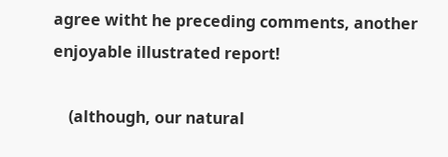agree witht he preceding comments, another enjoyable illustrated report!

    (although, our natural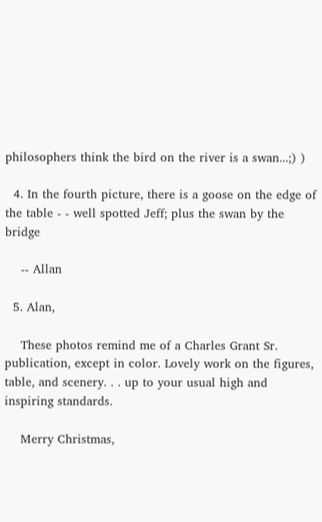philosophers think the bird on the river is a swan...;) )

  4. In the fourth picture, there is a goose on the edge of the table - - well spotted Jeff; plus the swan by the bridge

    -- Allan

  5. Alan,

    These photos remind me of a Charles Grant Sr. publication, except in color. Lovely work on the figures, table, and scenery. . . up to your usual high and inspiring standards.

    Merry Christmas,